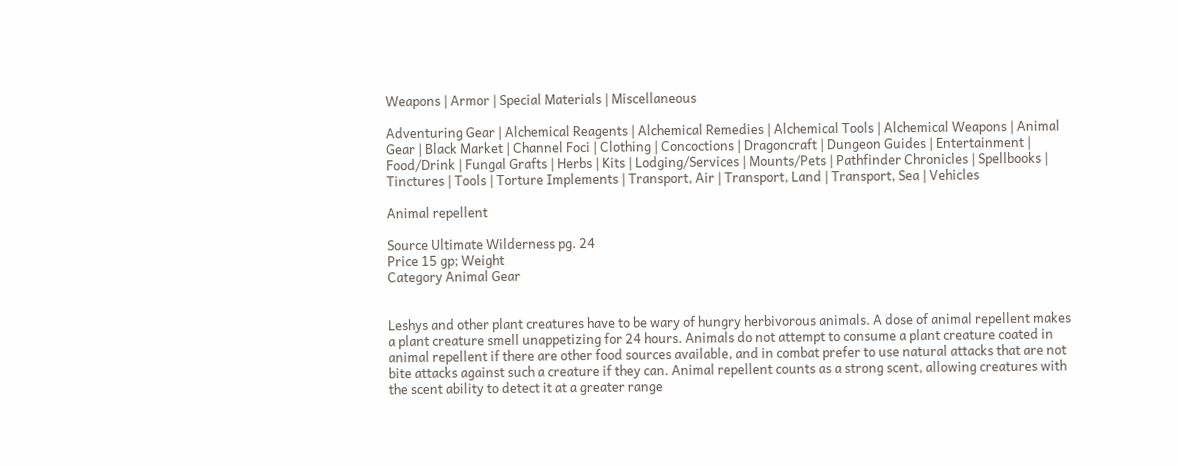Weapons | Armor | Special Materials | Miscellaneous

Adventuring Gear | Alchemical Reagents | Alchemical Remedies | Alchemical Tools | Alchemical Weapons | Animal Gear | Black Market | Channel Foci | Clothing | Concoctions | Dragoncraft | Dungeon Guides | Entertainment | Food/Drink | Fungal Grafts | Herbs | Kits | Lodging/Services | Mounts/Pets | Pathfinder Chronicles | Spellbooks | Tinctures | Tools | Torture Implements | Transport, Air | Transport, Land | Transport, Sea | Vehicles

Animal repellent

Source Ultimate Wilderness pg. 24
Price 15 gp; Weight
Category Animal Gear


Leshys and other plant creatures have to be wary of hungry herbivorous animals. A dose of animal repellent makes a plant creature smell unappetizing for 24 hours. Animals do not attempt to consume a plant creature coated in animal repellent if there are other food sources available, and in combat prefer to use natural attacks that are not bite attacks against such a creature if they can. Animal repellent counts as a strong scent, allowing creatures with the scent ability to detect it at a greater range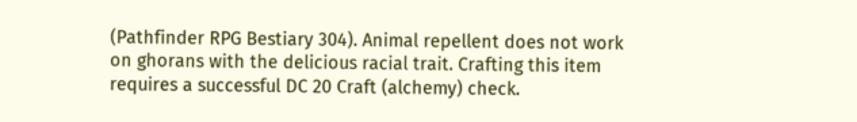(Pathfinder RPG Bestiary 304). Animal repellent does not work on ghorans with the delicious racial trait. Crafting this item requires a successful DC 20 Craft (alchemy) check.